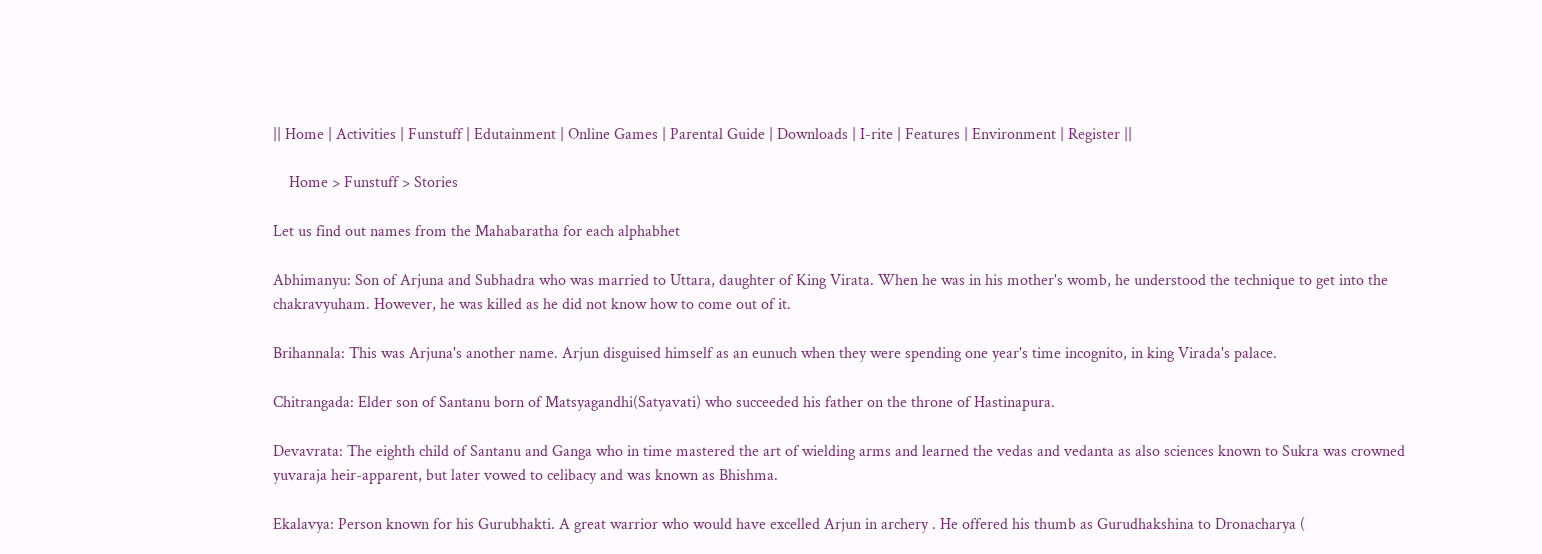|| Home | Activities | Funstuff | Edutainment | Online Games | Parental Guide | Downloads | I-rite | Features | Environment | Register ||

    Home > Funstuff > Stories

Let us find out names from the Mahabaratha for each alphabhet

Abhimanyu: Son of Arjuna and Subhadra who was married to Uttara, daughter of King Virata. When he was in his mother's womb, he understood the technique to get into the chakravyuham. However, he was killed as he did not know how to come out of it.

Brihannala: This was Arjuna's another name. Arjun disguised himself as an eunuch when they were spending one year's time incognito, in king Virada's palace.

Chitrangada: Elder son of Santanu born of Matsyagandhi(Satyavati) who succeeded his father on the throne of Hastinapura.

Devavrata: The eighth child of Santanu and Ganga who in time mastered the art of wielding arms and learned the vedas and vedanta as also sciences known to Sukra was crowned yuvaraja heir-apparent, but later vowed to celibacy and was known as Bhishma.

Ekalavya: Person known for his Gurubhakti. A great warrior who would have excelled Arjun in archery . He offered his thumb as Gurudhakshina to Dronacharya (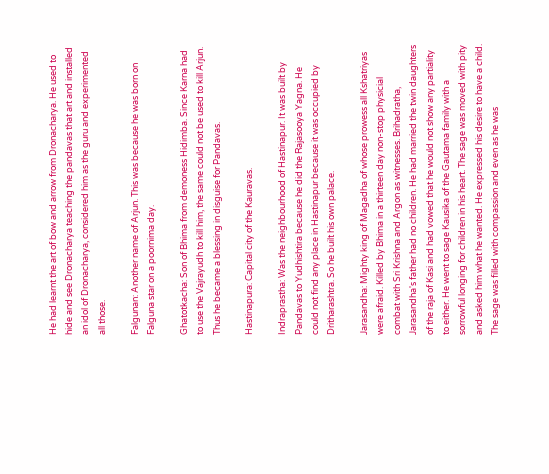He had learnt the art of bow and arrow from Dronacharya. He used to hide and see Dronacharya teaching the pandavas that art and installed an idol of Dronacharya, considered him as the guru and experimented all those.

Falgunan: Another name of Arjun. This was because he was born on Falguna star on a poornima day.

Ghatotkacha: Son of Bhima from demoness Hidimba. Since Karna had to use the Vajrayudh to kill him, the same could not be used to kill Arjun. Thus he became a blessing in disguise for Pandavas.

Hastinapura: Capital city of the Kauravas.

Indraprastha: Was the neighbourhood of Hastinapur. It was built by Pandavas to Yudhishtira because he did the Rajasooya Yagna. He could not find any place in Hastinapur because it was occupied by Dritharashtra. So he built his own palace.

Jarasandha: Mighty king of Magadha of whose prowess all Kshatriyas were afraid. Killed by Bhima in a thirteen day non-stop physicial combat with Sri Krishna and Argon as witnesses. Brihadratha, Jarasandha's father had no children. He had married the twin daughters of the raja of Kasi and had vowed that he would not show any partiality to either. He went to sage Kausika of the Gautama family with a sorrowful longing for children in his heart. The sage was moved with pity and asked him what he wanted. He expressed his desire to have a child. The sage was filled with compassion and even as he was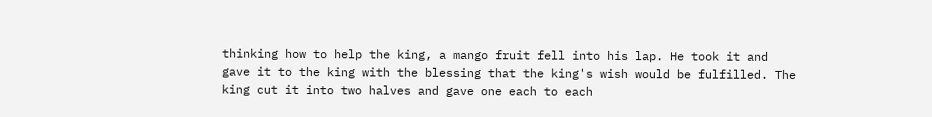thinking how to help the king, a mango fruit fell into his lap. He took it and gave it to the king with the blessing that the king's wish would be fulfilled. The king cut it into two halves and gave one each to each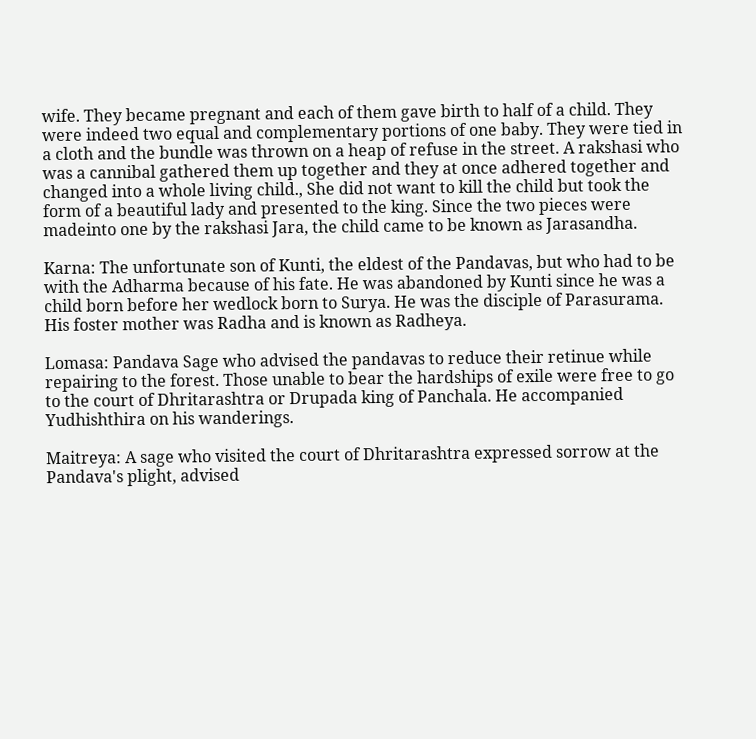wife. They became pregnant and each of them gave birth to half of a child. They were indeed two equal and complementary portions of one baby. They were tied in a cloth and the bundle was thrown on a heap of refuse in the street. A rakshasi who was a cannibal gathered them up together and they at once adhered together and changed into a whole living child., She did not want to kill the child but took the form of a beautiful lady and presented to the king. Since the two pieces were madeinto one by the rakshasi Jara, the child came to be known as Jarasandha.

Karna: The unfortunate son of Kunti, the eldest of the Pandavas, but who had to be with the Adharma because of his fate. He was abandoned by Kunti since he was a child born before her wedlock born to Surya. He was the disciple of Parasurama. His foster mother was Radha and is known as Radheya.

Lomasa: Pandava Sage who advised the pandavas to reduce their retinue while repairing to the forest. Those unable to bear the hardships of exile were free to go to the court of Dhritarashtra or Drupada king of Panchala. He accompanied Yudhishthira on his wanderings.

Maitreya: A sage who visited the court of Dhritarashtra expressed sorrow at the Pandava's plight, advised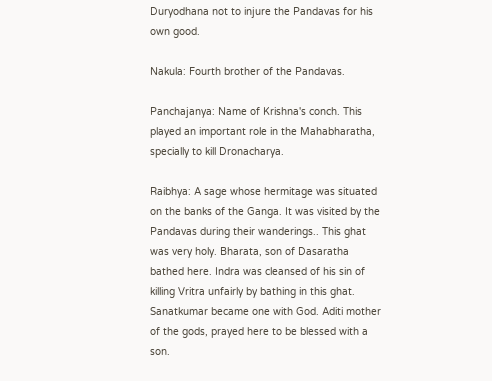Duryodhana not to injure the Pandavas for his own good.

Nakula: Fourth brother of the Pandavas.

Panchajanya: Name of Krishna's conch. This played an important role in the Mahabharatha, specially to kill Dronacharya.

Raibhya: A sage whose hermitage was situated on the banks of the Ganga. It was visited by the Pandavas during their wanderings.. This ghat was very holy. Bharata, son of Dasaratha bathed here. Indra was cleansed of his sin of killing Vritra unfairly by bathing in this ghat. Sanatkumar became one with God. Aditi mother of the gods, prayed here to be blessed with a son.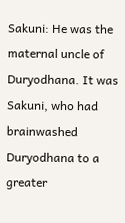Sakuni: He was the maternal uncle of Duryodhana. It was Sakuni, who had brainwashed Duryodhana to a greater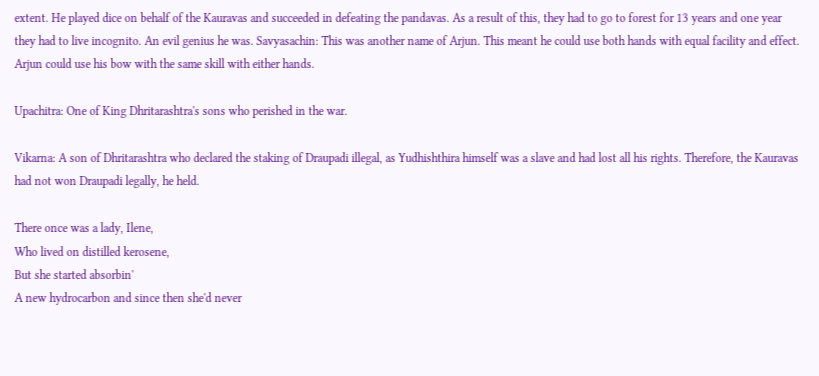extent. He played dice on behalf of the Kauravas and succeeded in defeating the pandavas. As a result of this, they had to go to forest for 13 years and one year they had to live incognito. An evil genius he was. Savyasachin: This was another name of Arjun. This meant he could use both hands with equal facility and effect. Arjun could use his bow with the same skill with either hands.

Upachitra: One of King Dhritarashtra's sons who perished in the war.

Vikarna: A son of Dhritarashtra who declared the staking of Draupadi illegal, as Yudhishthira himself was a slave and had lost all his rights. Therefore, the Kauravas had not won Draupadi legally, he held.

There once was a lady, Ilene,
Who lived on distilled kerosene,
But she started absorbin'
A new hydrocarbon and since then she'd never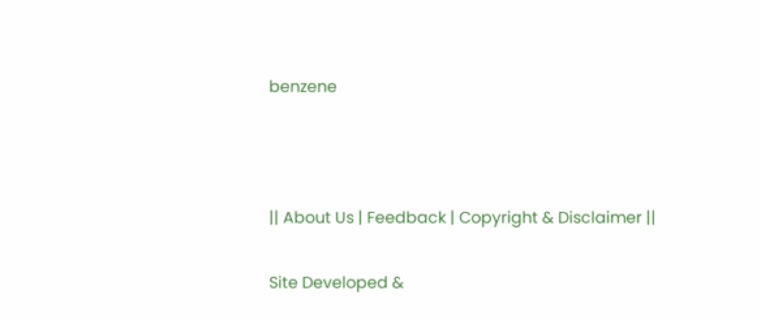benzene



|| About Us | Feedback | Copyright & Disclaimer ||

Site Developed &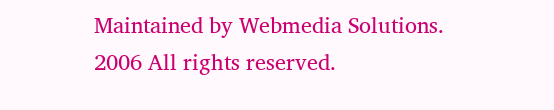Maintained by Webmedia Solutions.
2006 All rights reserved.